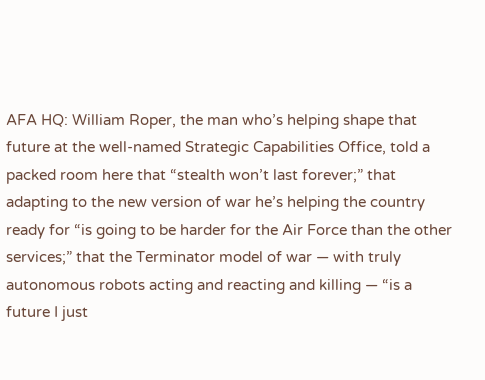AFA HQ: William Roper, the man who’s helping shape that future at the well-named Strategic Capabilities Office, told a packed room here that “stealth won’t last forever;” that adapting to the new version of war he’s helping the country ready for “is going to be harder for the Air Force than the other services;” that the Terminator model of war — with truly autonomous robots acting and reacting and killing — “is a future I just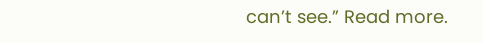can’t see.” Read more.